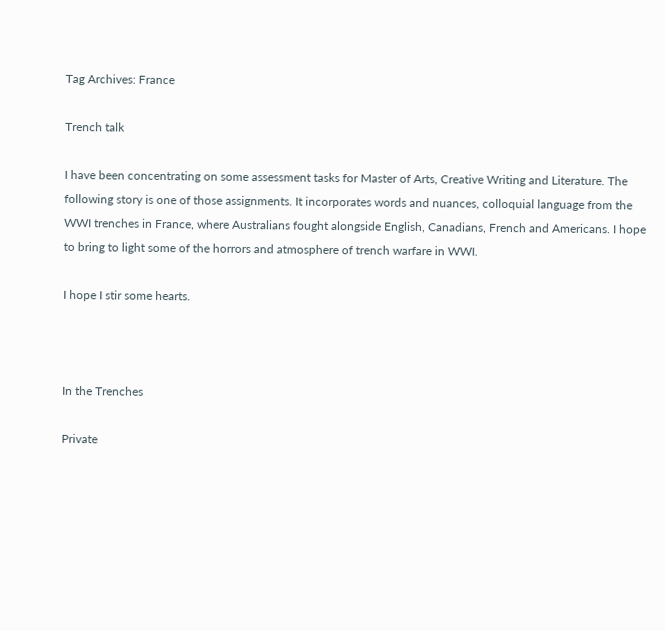Tag Archives: France

Trench talk

I have been concentrating on some assessment tasks for Master of Arts, Creative Writing and Literature. The following story is one of those assignments. It incorporates words and nuances, colloquial language from the WWI trenches in France, where Australians fought alongside English, Canadians, French and Americans. I hope to bring to light some of the horrors and atmosphere of trench warfare in WWI.

I hope I stir some hearts.



In the Trenches

Private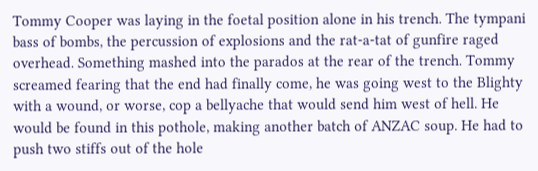Tommy Cooper was laying in the foetal position alone in his trench. The tympani bass of bombs, the percussion of explosions and the rat-a-tat of gunfire raged overhead. Something mashed into the parados at the rear of the trench. Tommy screamed fearing that the end had finally come, he was going west to the Blighty with a wound, or worse, cop a bellyache that would send him west of hell. He would be found in this pothole, making another batch of ANZAC soup. He had to push two stiffs out of the hole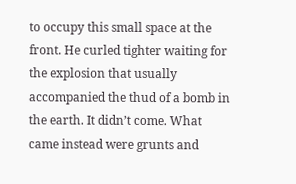to occupy this small space at the front. He curled tighter waiting for the explosion that usually accompanied the thud of a bomb in the earth. It didn’t come. What came instead were grunts and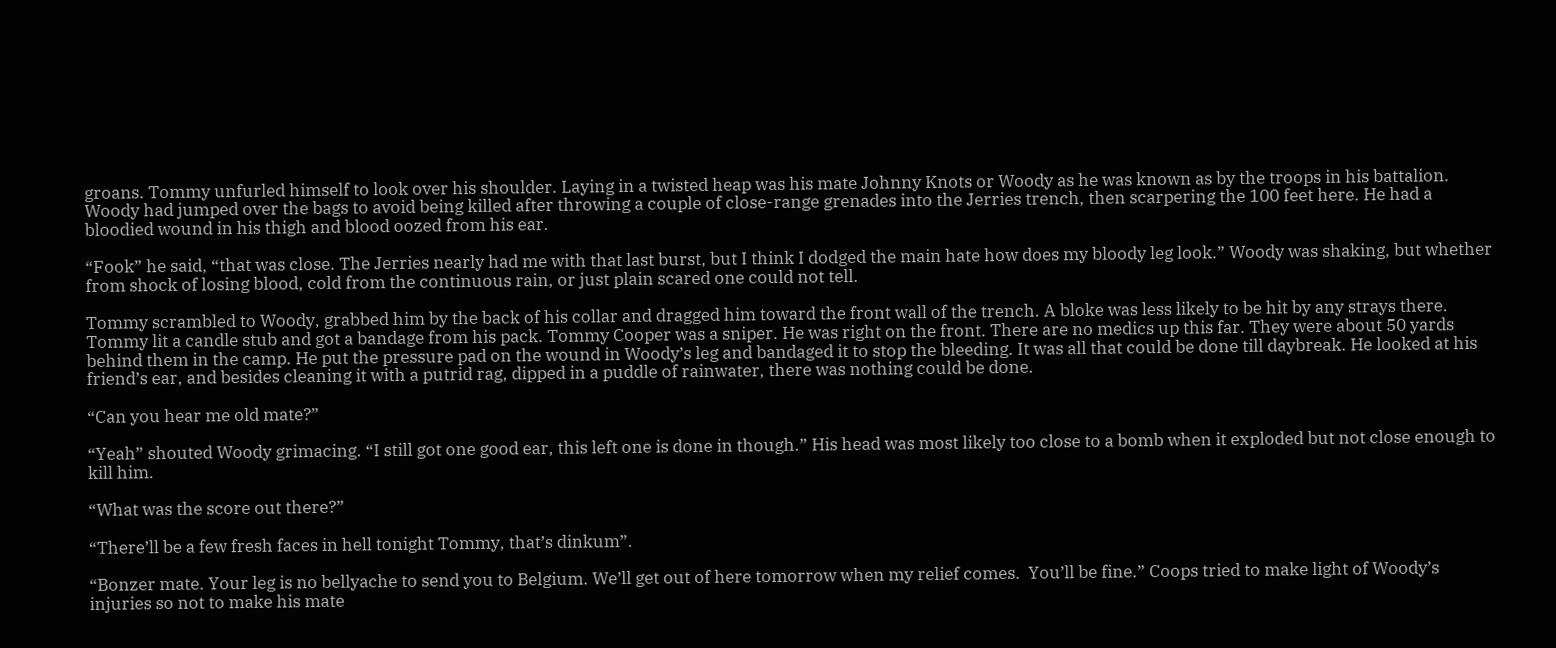groans. Tommy unfurled himself to look over his shoulder. Laying in a twisted heap was his mate Johnny Knots or Woody as he was known as by the troops in his battalion. Woody had jumped over the bags to avoid being killed after throwing a couple of close-range grenades into the Jerries trench, then scarpering the 100 feet here. He had a bloodied wound in his thigh and blood oozed from his ear.

“Fook” he said, “that was close. The Jerries nearly had me with that last burst, but I think I dodged the main hate how does my bloody leg look.” Woody was shaking, but whether from shock of losing blood, cold from the continuous rain, or just plain scared one could not tell.

Tommy scrambled to Woody, grabbed him by the back of his collar and dragged him toward the front wall of the trench. A bloke was less likely to be hit by any strays there. Tommy lit a candle stub and got a bandage from his pack. Tommy Cooper was a sniper. He was right on the front. There are no medics up this far. They were about 50 yards behind them in the camp. He put the pressure pad on the wound in Woody’s leg and bandaged it to stop the bleeding. It was all that could be done till daybreak. He looked at his friend’s ear, and besides cleaning it with a putrid rag, dipped in a puddle of rainwater, there was nothing could be done.

“Can you hear me old mate?”

“Yeah” shouted Woody grimacing. “I still got one good ear, this left one is done in though.” His head was most likely too close to a bomb when it exploded but not close enough to kill him.

“What was the score out there?”

“There’ll be a few fresh faces in hell tonight Tommy, that’s dinkum”.

“Bonzer mate. Your leg is no bellyache to send you to Belgium. We’ll get out of here tomorrow when my relief comes.  You’ll be fine.” Coops tried to make light of Woody’s injuries so not to make his mate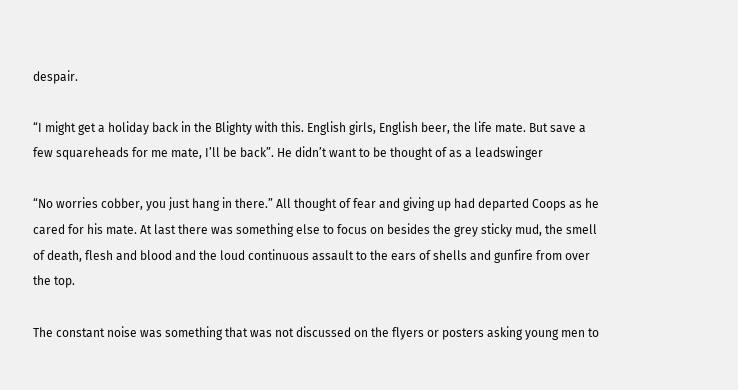despair.

“I might get a holiday back in the Blighty with this. English girls, English beer, the life mate. But save a few squareheads for me mate, I’ll be back”. He didn’t want to be thought of as a leadswinger

“No worries cobber, you just hang in there.” All thought of fear and giving up had departed Coops as he cared for his mate. At last there was something else to focus on besides the grey sticky mud, the smell of death, flesh and blood and the loud continuous assault to the ears of shells and gunfire from over the top.

The constant noise was something that was not discussed on the flyers or posters asking young men to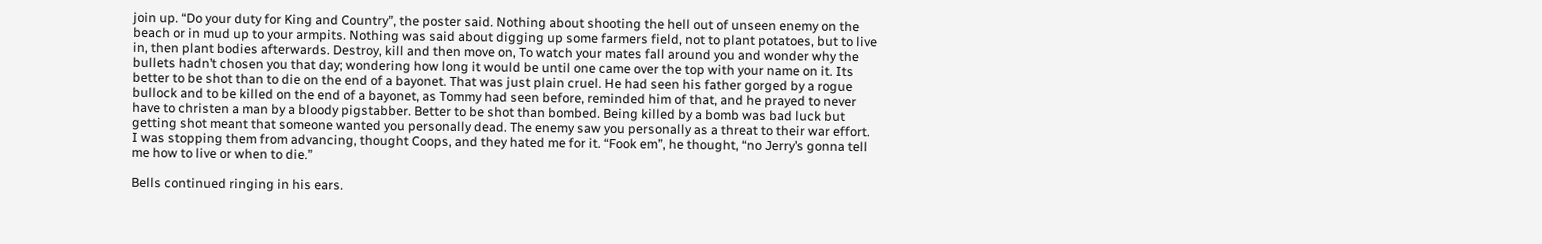join up. “Do your duty for King and Country”, the poster said. Nothing about shooting the hell out of unseen enemy on the beach or in mud up to your armpits. Nothing was said about digging up some farmers field, not to plant potatoes, but to live in, then plant bodies afterwards. Destroy, kill and then move on, To watch your mates fall around you and wonder why the bullets hadn’t chosen you that day; wondering how long it would be until one came over the top with your name on it. Its better to be shot than to die on the end of a bayonet. That was just plain cruel. He had seen his father gorged by a rogue bullock and to be killed on the end of a bayonet, as Tommy had seen before, reminded him of that, and he prayed to never have to christen a man by a bloody pigstabber. Better to be shot than bombed. Being killed by a bomb was bad luck but getting shot meant that someone wanted you personally dead. The enemy saw you personally as a threat to their war effort. I was stopping them from advancing, thought Coops, and they hated me for it. “Fook em”, he thought, “no Jerry’s gonna tell me how to live or when to die.”

Bells continued ringing in his ears.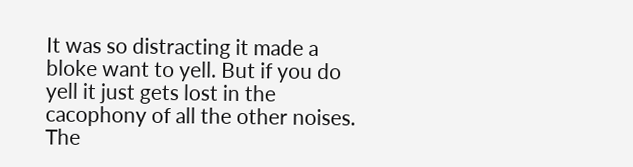It was so distracting it made a bloke want to yell. But if you do yell it just gets lost in the cacophony of all the other noises. The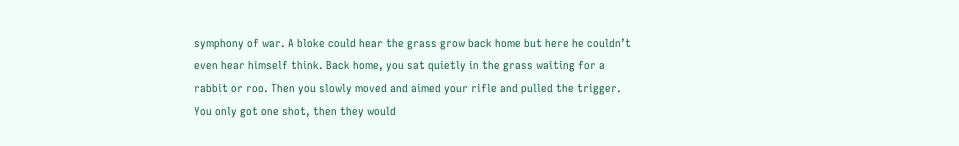symphony of war. A bloke could hear the grass grow back home but here he couldn’t even hear himself think. Back home, you sat quietly in the grass waiting for a rabbit or roo. Then you slowly moved and aimed your rifle and pulled the trigger. You only got one shot, then they would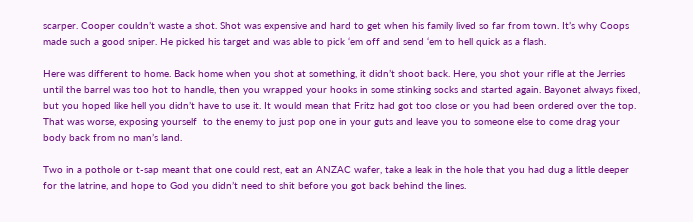scarper. Cooper couldn’t waste a shot. Shot was expensive and hard to get when his family lived so far from town. It’s why Coops made such a good sniper. He picked his target and was able to pick ‘em off and send ‘em to hell quick as a flash.

Here was different to home. Back home when you shot at something, it didn’t shoot back. Here, you shot your rifle at the Jerries until the barrel was too hot to handle, then you wrapped your hooks in some stinking socks and started again. Bayonet always fixed, but you hoped like hell you didn’t have to use it. It would mean that Fritz had got too close or you had been ordered over the top. That was worse, exposing yourself  to the enemy to just pop one in your guts and leave you to someone else to come drag your body back from no man’s land.

Two in a pothole or t-sap meant that one could rest, eat an ANZAC wafer, take a leak in the hole that you had dug a little deeper for the latrine, and hope to God you didn’t need to shit before you got back behind the lines.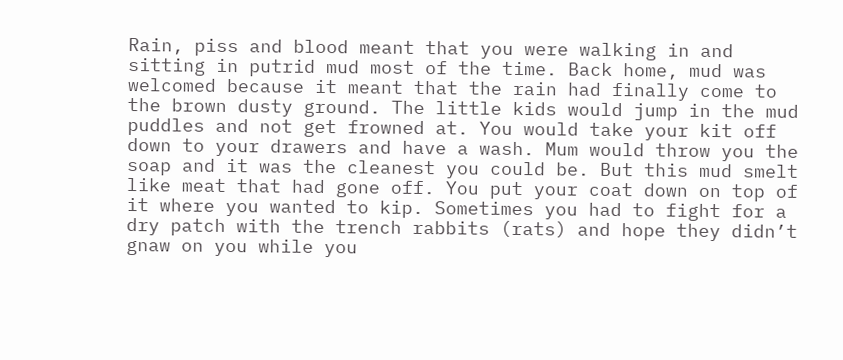Rain, piss and blood meant that you were walking in and sitting in putrid mud most of the time. Back home, mud was welcomed because it meant that the rain had finally come to the brown dusty ground. The little kids would jump in the mud puddles and not get frowned at. You would take your kit off down to your drawers and have a wash. Mum would throw you the soap and it was the cleanest you could be. But this mud smelt like meat that had gone off. You put your coat down on top of it where you wanted to kip. Sometimes you had to fight for a dry patch with the trench rabbits (rats) and hope they didn’t gnaw on you while you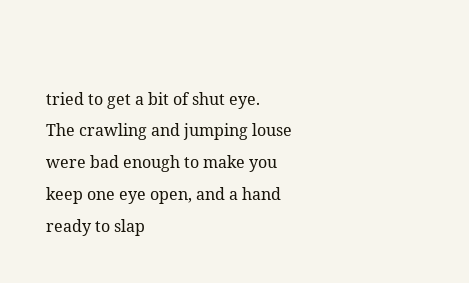tried to get a bit of shut eye. The crawling and jumping louse were bad enough to make you keep one eye open, and a hand ready to slap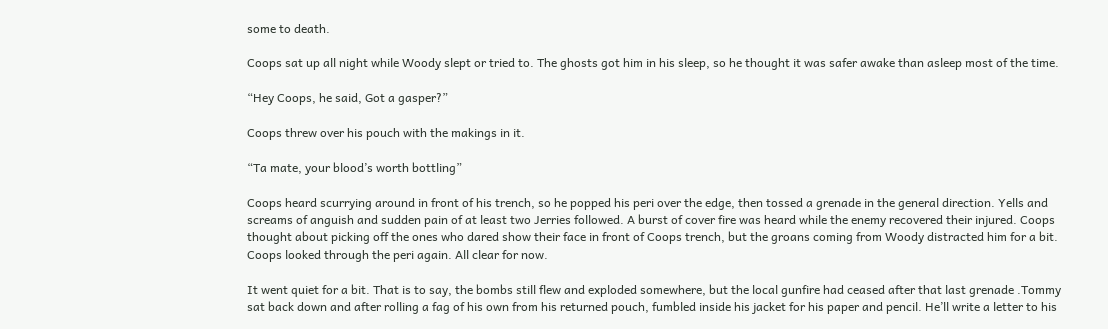some to death.

Coops sat up all night while Woody slept or tried to. The ghosts got him in his sleep, so he thought it was safer awake than asleep most of the time.

“Hey Coops, he said, Got a gasper?”

Coops threw over his pouch with the makings in it.

“Ta mate, your blood’s worth bottling”

Coops heard scurrying around in front of his trench, so he popped his peri over the edge, then tossed a grenade in the general direction. Yells and screams of anguish and sudden pain of at least two Jerries followed. A burst of cover fire was heard while the enemy recovered their injured. Coops thought about picking off the ones who dared show their face in front of Coops trench, but the groans coming from Woody distracted him for a bit. Coops looked through the peri again. All clear for now.

It went quiet for a bit. That is to say, the bombs still flew and exploded somewhere, but the local gunfire had ceased after that last grenade .Tommy sat back down and after rolling a fag of his own from his returned pouch, fumbled inside his jacket for his paper and pencil. He’ll write a letter to his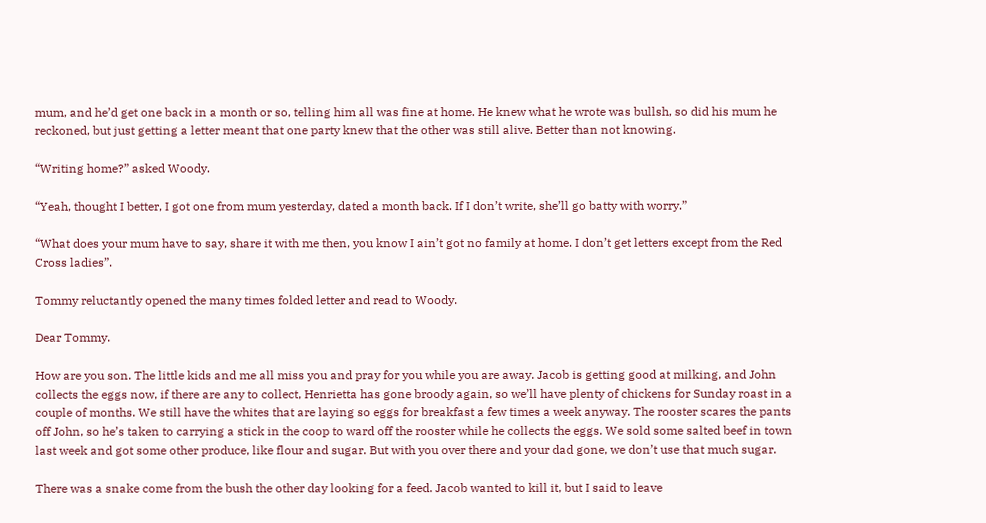mum, and he’d get one back in a month or so, telling him all was fine at home. He knew what he wrote was bullsh, so did his mum he reckoned, but just getting a letter meant that one party knew that the other was still alive. Better than not knowing.

“Writing home?” asked Woody.

“Yeah, thought I better, I got one from mum yesterday, dated a month back. If I don’t write, she’ll go batty with worry.”

“What does your mum have to say, share it with me then, you know I ain’t got no family at home. I don’t get letters except from the Red Cross ladies”.

Tommy reluctantly opened the many times folded letter and read to Woody.

Dear Tommy.

How are you son. The little kids and me all miss you and pray for you while you are away. Jacob is getting good at milking, and John collects the eggs now, if there are any to collect, Henrietta has gone broody again, so we’ll have plenty of chickens for Sunday roast in a couple of months. We still have the whites that are laying so eggs for breakfast a few times a week anyway. The rooster scares the pants off John, so he’s taken to carrying a stick in the coop to ward off the rooster while he collects the eggs. We sold some salted beef in town last week and got some other produce, like flour and sugar. But with you over there and your dad gone, we don’t use that much sugar.

There was a snake come from the bush the other day looking for a feed. Jacob wanted to kill it, but I said to leave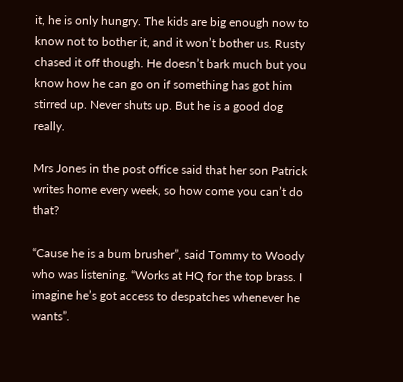it, he is only hungry. The kids are big enough now to know not to bother it, and it won’t bother us. Rusty chased it off though. He doesn’t bark much but you know how he can go on if something has got him stirred up. Never shuts up. But he is a good dog really.

Mrs Jones in the post office said that her son Patrick writes home every week, so how come you can’t do that?

“Cause he is a bum brusher”, said Tommy to Woody who was listening. “Works at HQ for the top brass. I imagine he’s got access to despatches whenever he wants”.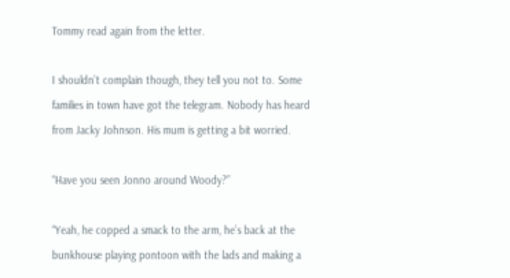Tommy read again from the letter.

I shouldn’t complain though, they tell you not to. Some families in town have got the telegram. Nobody has heard from Jacky Johnson. His mum is getting a bit worried.

“Have you seen Jonno around Woody?”

“Yeah, he copped a smack to the arm, he’s back at the bunkhouse playing pontoon with the lads and making a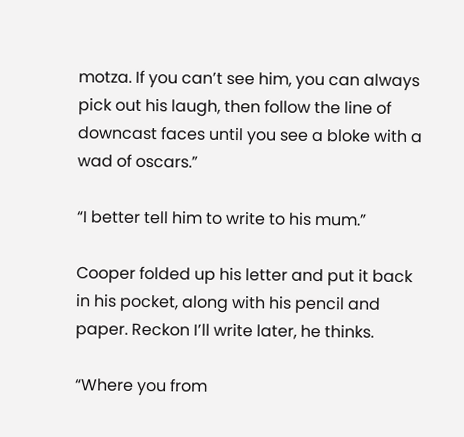motza. If you can’t see him, you can always pick out his laugh, then follow the line of downcast faces until you see a bloke with a wad of oscars.”

“I better tell him to write to his mum.”

Cooper folded up his letter and put it back in his pocket, along with his pencil and paper. Reckon I’ll write later, he thinks.

“Where you from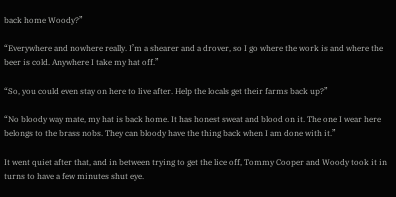back home Woody?”

“Everywhere and nowhere really. I’m a shearer and a drover, so I go where the work is and where the beer is cold. Anywhere I take my hat off.”

“So, you could even stay on here to live after. Help the locals get their farms back up?”

“No bloody way mate, my hat is back home. It has honest sweat and blood on it. The one I wear here belongs to the brass nobs. They can bloody have the thing back when I am done with it.”

It went quiet after that, and in between trying to get the lice off, Tommy Cooper and Woody took it in turns to have a few minutes shut eye.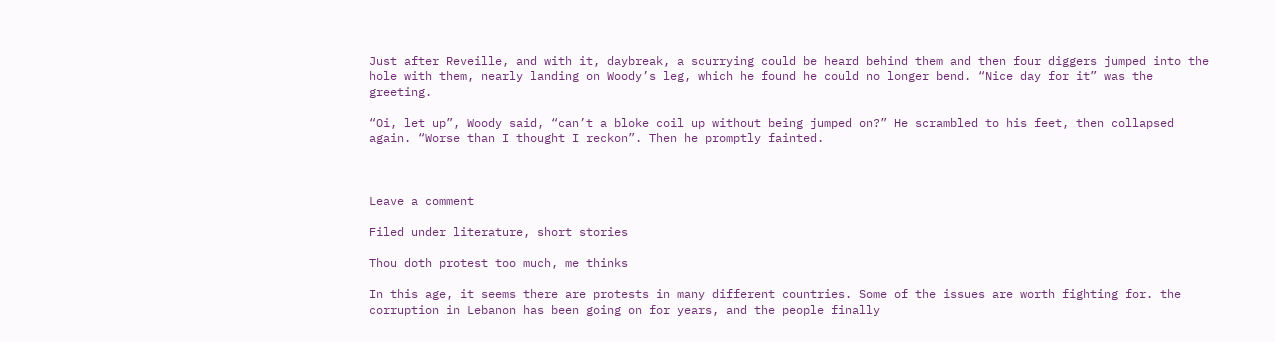Just after Reveille, and with it, daybreak, a scurrying could be heard behind them and then four diggers jumped into the hole with them, nearly landing on Woody’s leg, which he found he could no longer bend. “Nice day for it” was the greeting.

“Oi, let up”, Woody said, “can’t a bloke coil up without being jumped on?” He scrambled to his feet, then collapsed again. “Worse than I thought I reckon”. Then he promptly fainted.



Leave a comment

Filed under literature, short stories

Thou doth protest too much, me thinks

In this age, it seems there are protests in many different countries. Some of the issues are worth fighting for. the corruption in Lebanon has been going on for years, and the people finally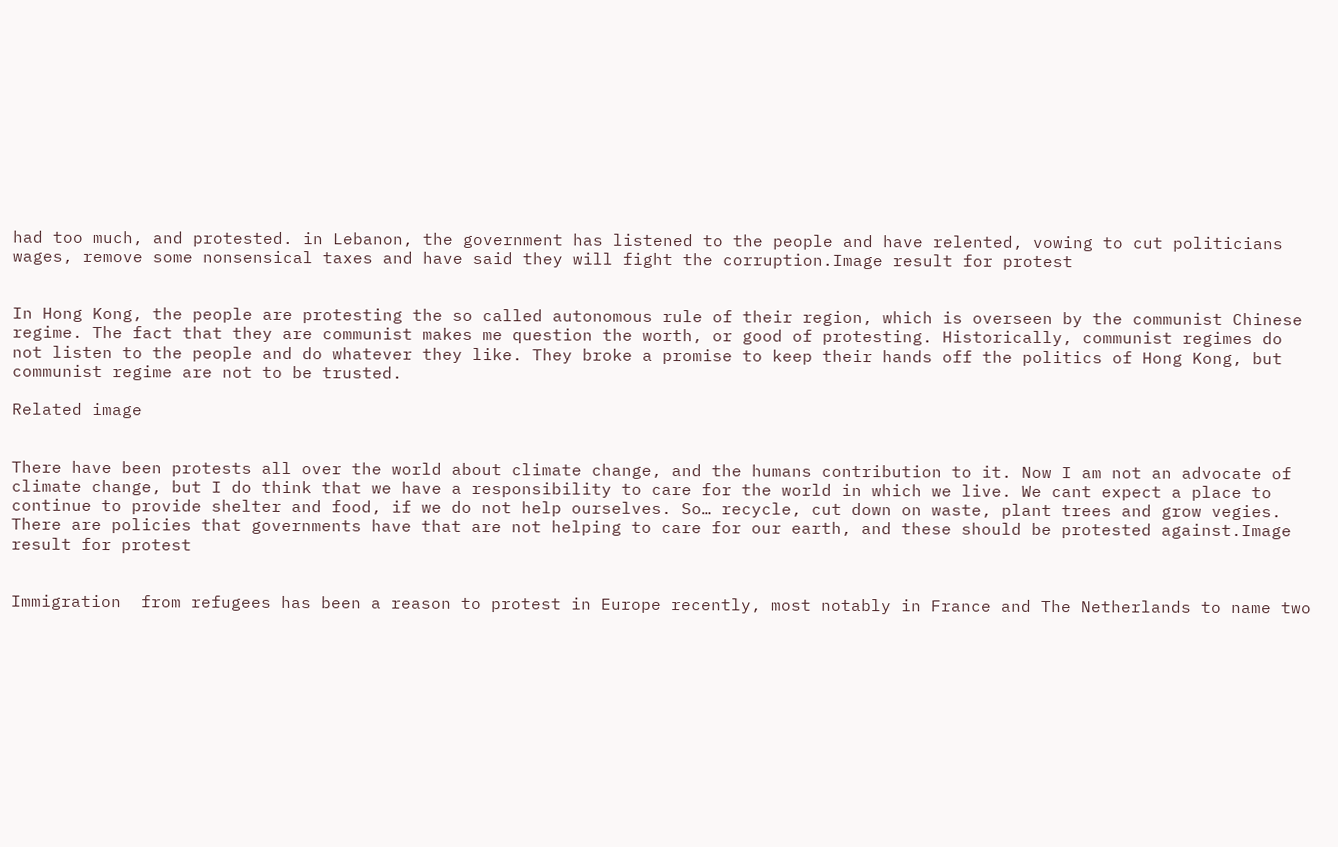had too much, and protested. in Lebanon, the government has listened to the people and have relented, vowing to cut politicians wages, remove some nonsensical taxes and have said they will fight the corruption.Image result for protest


In Hong Kong, the people are protesting the so called autonomous rule of their region, which is overseen by the communist Chinese regime. The fact that they are communist makes me question the worth, or good of protesting. Historically, communist regimes do not listen to the people and do whatever they like. They broke a promise to keep their hands off the politics of Hong Kong, but communist regime are not to be trusted.

Related image


There have been protests all over the world about climate change, and the humans contribution to it. Now I am not an advocate of climate change, but I do think that we have a responsibility to care for the world in which we live. We cant expect a place to continue to provide shelter and food, if we do not help ourselves. So… recycle, cut down on waste, plant trees and grow vegies. There are policies that governments have that are not helping to care for our earth, and these should be protested against.Image result for protest


Immigration  from refugees has been a reason to protest in Europe recently, most notably in France and The Netherlands to name two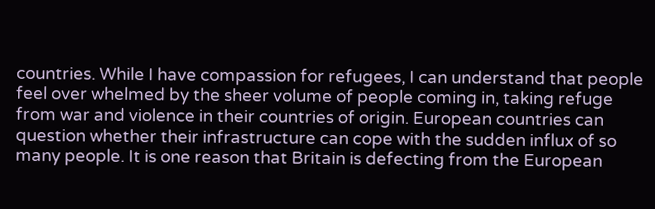countries. While I have compassion for refugees, I can understand that people feel over whelmed by the sheer volume of people coming in, taking refuge from war and violence in their countries of origin. European countries can question whether their infrastructure can cope with the sudden influx of so many people. It is one reason that Britain is defecting from the European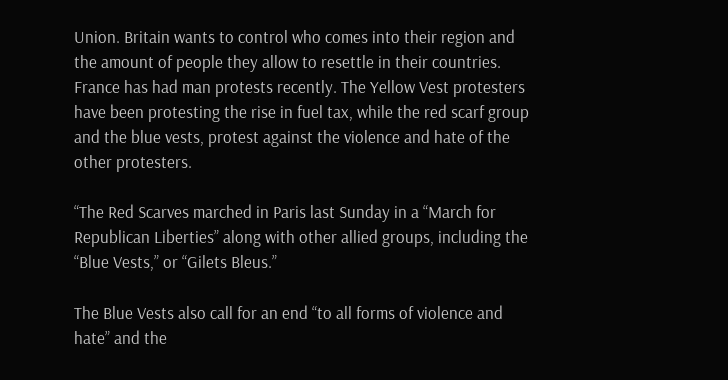Union. Britain wants to control who comes into their region and the amount of people they allow to resettle in their countries. France has had man protests recently. The Yellow Vest protesters have been protesting the rise in fuel tax, while the red scarf group and the blue vests, protest against the violence and hate of the other protesters.

“The Red Scarves marched in Paris last Sunday in a “March for Republican Liberties” along with other allied groups, including the “Blue Vests,” or “Gilets Bleus.”

The Blue Vests also call for an end “to all forms of violence and hate” and the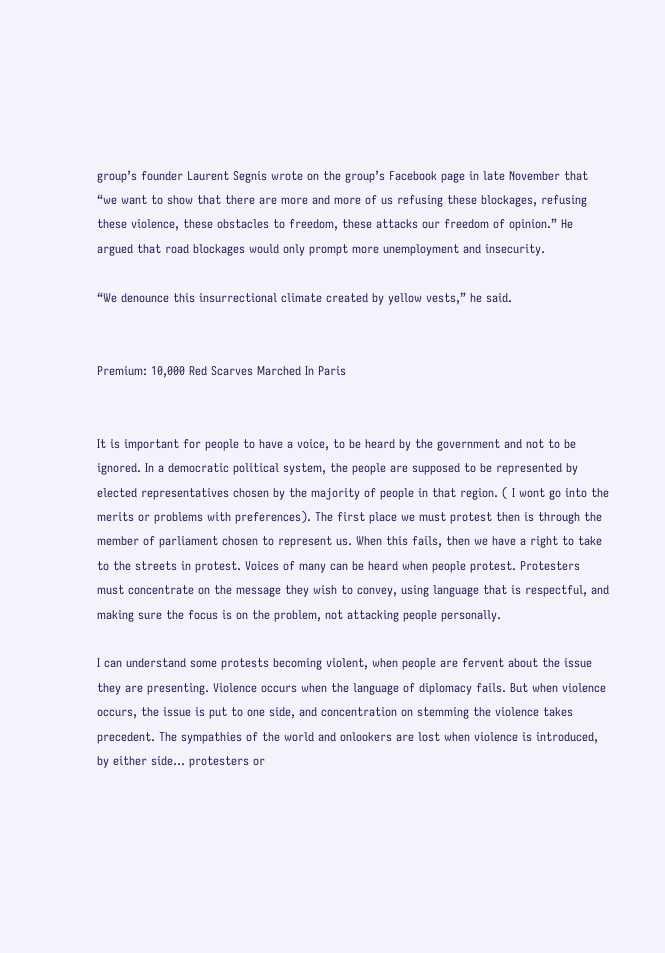group’s founder Laurent Segnis wrote on the group’s Facebook page in late November that “we want to show that there are more and more of us refusing these blockages, refusing these violence, these obstacles to freedom, these attacks our freedom of opinion.” He argued that road blockages would only prompt more unemployment and insecurity.

“We denounce this insurrectional climate created by yellow vests,” he said.


Premium: 10,000 Red Scarves Marched In Paris


It is important for people to have a voice, to be heard by the government and not to be ignored. In a democratic political system, the people are supposed to be represented by elected representatives chosen by the majority of people in that region. ( I wont go into the merits or problems with preferences). The first place we must protest then is through the member of parliament chosen to represent us. When this fails, then we have a right to take to the streets in protest. Voices of many can be heard when people protest. Protesters must concentrate on the message they wish to convey, using language that is respectful, and making sure the focus is on the problem, not attacking people personally.

I can understand some protests becoming violent, when people are fervent about the issue they are presenting. Violence occurs when the language of diplomacy fails. But when violence occurs, the issue is put to one side, and concentration on stemming the violence takes precedent. The sympathies of the world and onlookers are lost when violence is introduced, by either side… protesters or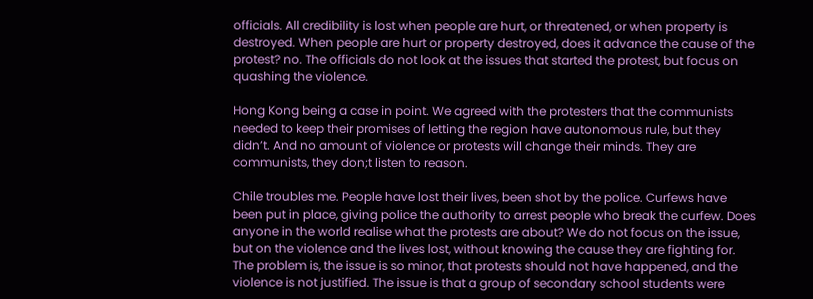officials. All credibility is lost when people are hurt, or threatened, or when property is destroyed. When people are hurt or property destroyed, does it advance the cause of the protest? no. The officials do not look at the issues that started the protest, but focus on quashing the violence.

Hong Kong being a case in point. We agreed with the protesters that the communists needed to keep their promises of letting the region have autonomous rule, but they didn’t. And no amount of violence or protests will change their minds. They are communists, they don;t listen to reason.

Chile troubles me. People have lost their lives, been shot by the police. Curfews have been put in place, giving police the authority to arrest people who break the curfew. Does anyone in the world realise what the protests are about? We do not focus on the issue, but on the violence and the lives lost, without knowing the cause they are fighting for. The problem is, the issue is so minor, that protests should not have happened, and the violence is not justified. The issue is that a group of secondary school students were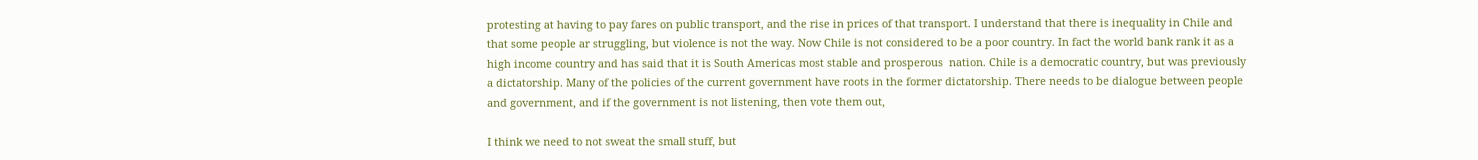protesting at having to pay fares on public transport, and the rise in prices of that transport. I understand that there is inequality in Chile and that some people ar struggling, but violence is not the way. Now Chile is not considered to be a poor country. In fact the world bank rank it as a high income country and has said that it is South Americas most stable and prosperous  nation. Chile is a democratic country, but was previously a dictatorship. Many of the policies of the current government have roots in the former dictatorship. There needs to be dialogue between people and government, and if the government is not listening, then vote them out,

I think we need to not sweat the small stuff, but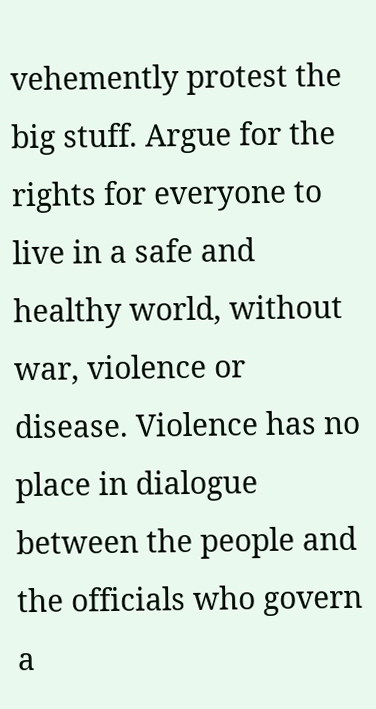vehemently protest the big stuff. Argue for the rights for everyone to live in a safe and healthy world, without war, violence or disease. Violence has no place in dialogue between the people and the officials who govern a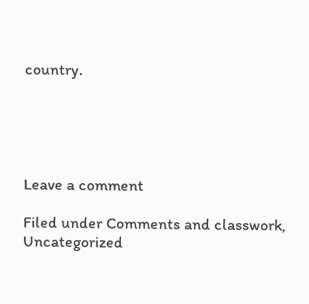country.





Leave a comment

Filed under Comments and classwork, Uncategorized